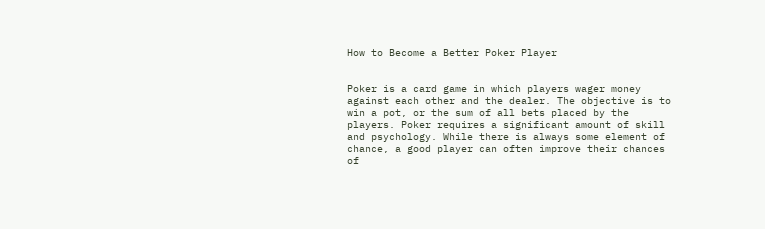How to Become a Better Poker Player


Poker is a card game in which players wager money against each other and the dealer. The objective is to win a pot, or the sum of all bets placed by the players. Poker requires a significant amount of skill and psychology. While there is always some element of chance, a good player can often improve their chances of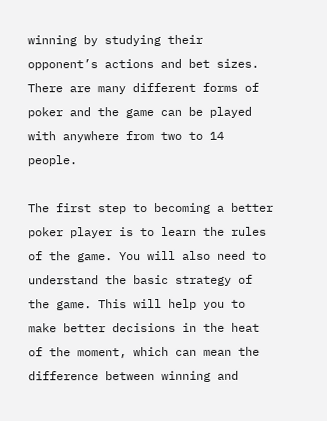winning by studying their opponent’s actions and bet sizes. There are many different forms of poker and the game can be played with anywhere from two to 14 people.

The first step to becoming a better poker player is to learn the rules of the game. You will also need to understand the basic strategy of the game. This will help you to make better decisions in the heat of the moment, which can mean the difference between winning and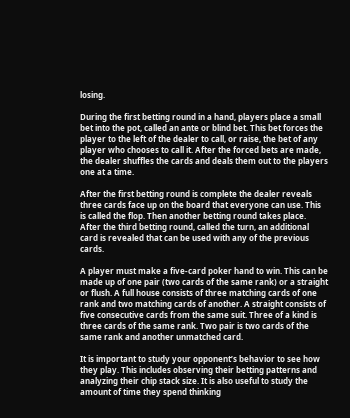losing.

During the first betting round in a hand, players place a small bet into the pot, called an ante or blind bet. This bet forces the player to the left of the dealer to call, or raise, the bet of any player who chooses to call it. After the forced bets are made, the dealer shuffles the cards and deals them out to the players one at a time.

After the first betting round is complete the dealer reveals three cards face up on the board that everyone can use. This is called the flop. Then another betting round takes place. After the third betting round, called the turn, an additional card is revealed that can be used with any of the previous cards.

A player must make a five-card poker hand to win. This can be made up of one pair (two cards of the same rank) or a straight or flush. A full house consists of three matching cards of one rank and two matching cards of another. A straight consists of five consecutive cards from the same suit. Three of a kind is three cards of the same rank. Two pair is two cards of the same rank and another unmatched card.

It is important to study your opponent’s behavior to see how they play. This includes observing their betting patterns and analyzing their chip stack size. It is also useful to study the amount of time they spend thinking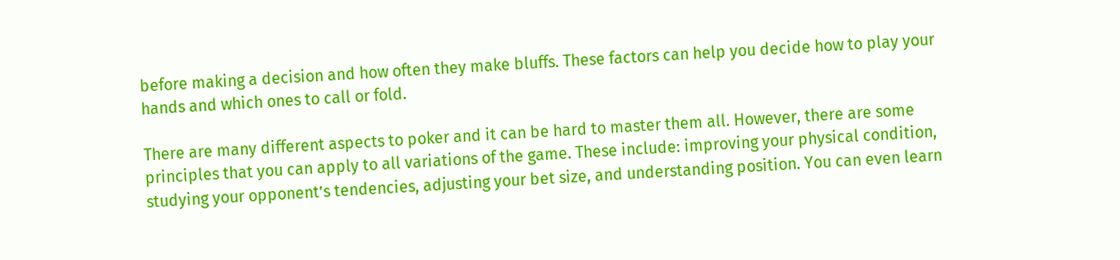before making a decision and how often they make bluffs. These factors can help you decide how to play your hands and which ones to call or fold.

There are many different aspects to poker and it can be hard to master them all. However, there are some principles that you can apply to all variations of the game. These include: improving your physical condition, studying your opponent’s tendencies, adjusting your bet size, and understanding position. You can even learn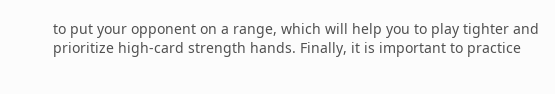to put your opponent on a range, which will help you to play tighter and prioritize high-card strength hands. Finally, it is important to practice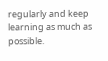regularly and keep learning as much as possible.